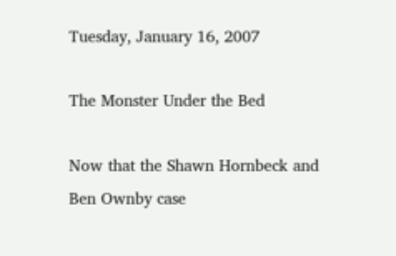Tuesday, January 16, 2007

The Monster Under the Bed

Now that the Shawn Hornbeck and Ben Ownby case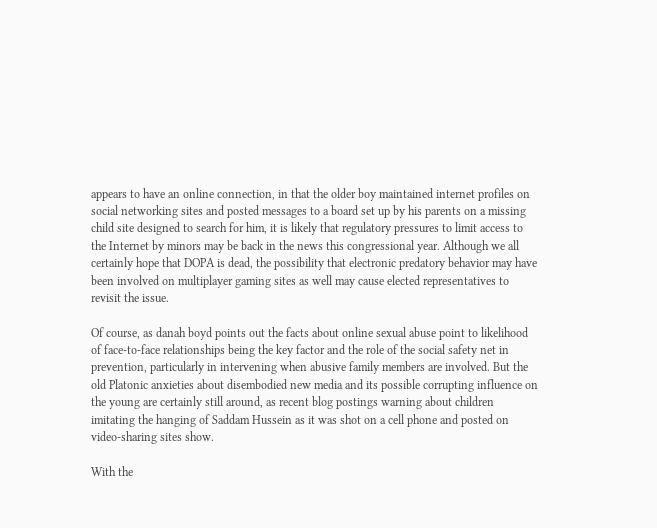appears to have an online connection, in that the older boy maintained internet profiles on social networking sites and posted messages to a board set up by his parents on a missing child site designed to search for him, it is likely that regulatory pressures to limit access to the Internet by minors may be back in the news this congressional year. Although we all certainly hope that DOPA is dead, the possibility that electronic predatory behavior may have been involved on multiplayer gaming sites as well may cause elected representatives to revisit the issue.

Of course, as danah boyd points out the facts about online sexual abuse point to likelihood of face-to-face relationships being the key factor and the role of the social safety net in prevention, particularly in intervening when abusive family members are involved. But the old Platonic anxieties about disembodied new media and its possible corrupting influence on the young are certainly still around, as recent blog postings warning about children imitating the hanging of Saddam Hussein as it was shot on a cell phone and posted on video-sharing sites show.

With the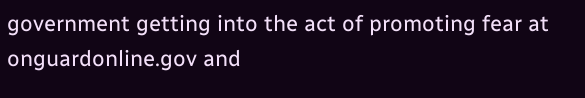government getting into the act of promoting fear at onguardonline.gov and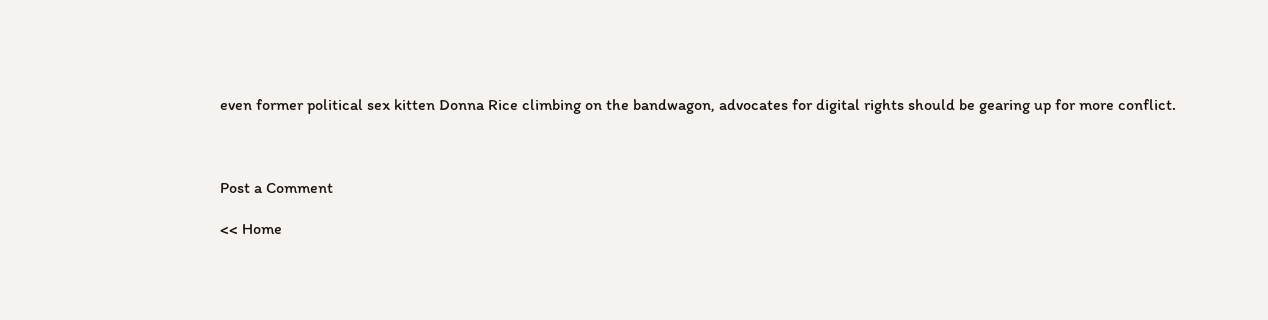even former political sex kitten Donna Rice climbing on the bandwagon, advocates for digital rights should be gearing up for more conflict.



Post a Comment

<< Home